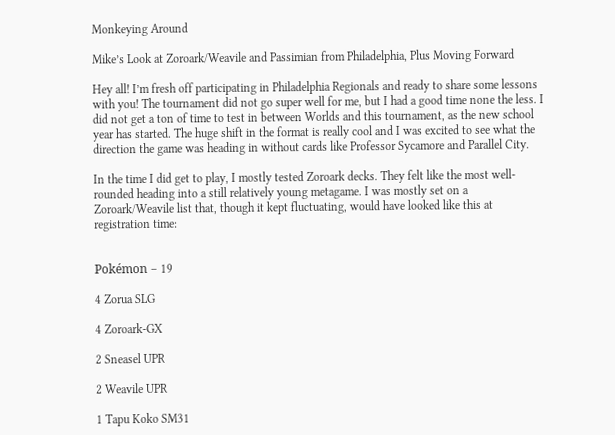Monkeying Around

Mike’s Look at Zoroark/Weavile and Passimian from Philadelphia, Plus Moving Forward

Hey all! I’m fresh off participating in Philadelphia Regionals and ready to share some lessons with you! The tournament did not go super well for me, but I had a good time none the less. I did not get a ton of time to test in between Worlds and this tournament, as the new school year has started. The huge shift in the format is really cool and I was excited to see what the direction the game was heading in without cards like Professor Sycamore and Parallel City.

In the time I did get to play, I mostly tested Zoroark decks. They felt like the most well-rounded heading into a still relatively young metagame. I was mostly set on a Zoroark/Weavile list that, though it kept fluctuating, would have looked like this at registration time:


Pokémon – 19

4 Zorua SLG

4 Zoroark-GX

2 Sneasel UPR

2 Weavile UPR

1 Tapu Koko SM31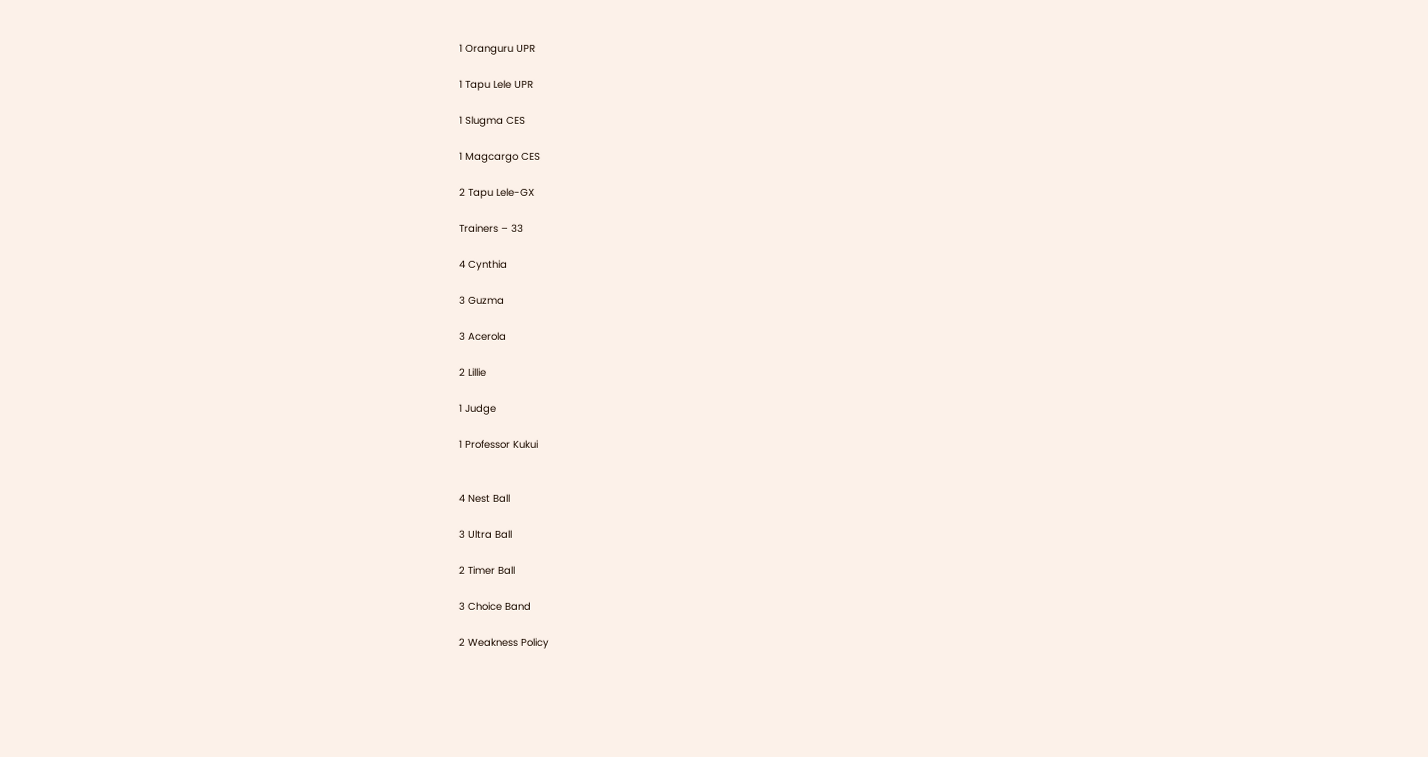1 Oranguru UPR

1 Tapu Lele UPR

1 Slugma CES

1 Magcargo CES

2 Tapu Lele-GX

Trainers – 33

4 Cynthia

3 Guzma

3 Acerola

2 Lillie

1 Judge

1 Professor Kukui


4 Nest Ball

3 Ultra Ball

2 Timer Ball

3 Choice Band

2 Weakness Policy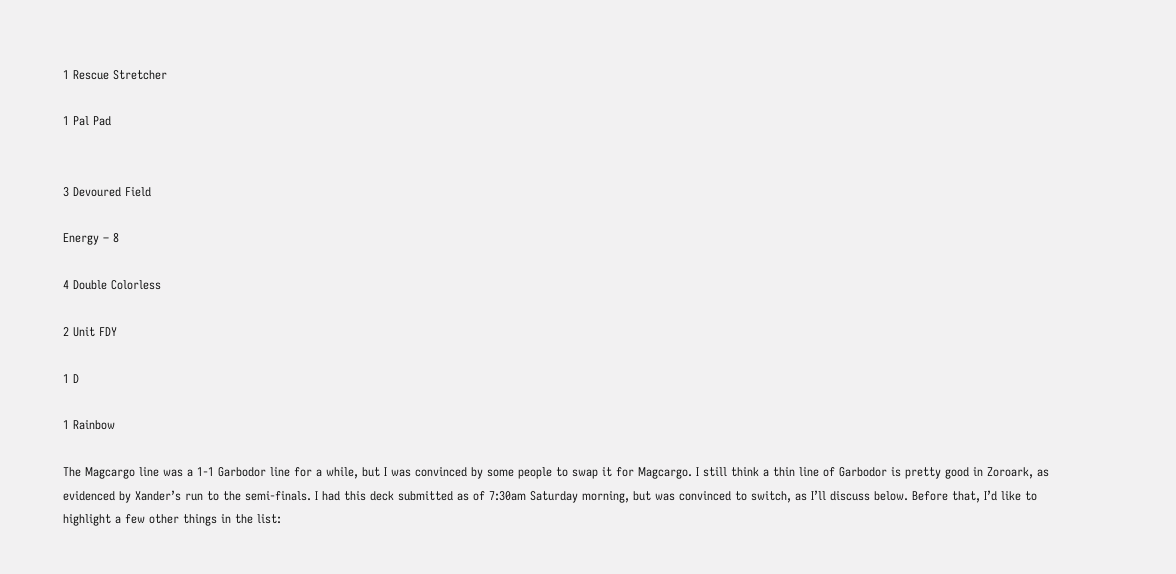1 Rescue Stretcher

1 Pal Pad


3 Devoured Field

Energy – 8

4 Double Colorless

2 Unit FDY

1 D

1 Rainbow

The Magcargo line was a 1-1 Garbodor line for a while, but I was convinced by some people to swap it for Magcargo. I still think a thin line of Garbodor is pretty good in Zoroark, as evidenced by Xander’s run to the semi-finals. I had this deck submitted as of 7:30am Saturday morning, but was convinced to switch, as I’ll discuss below. Before that, I’d like to highlight a few other things in the list: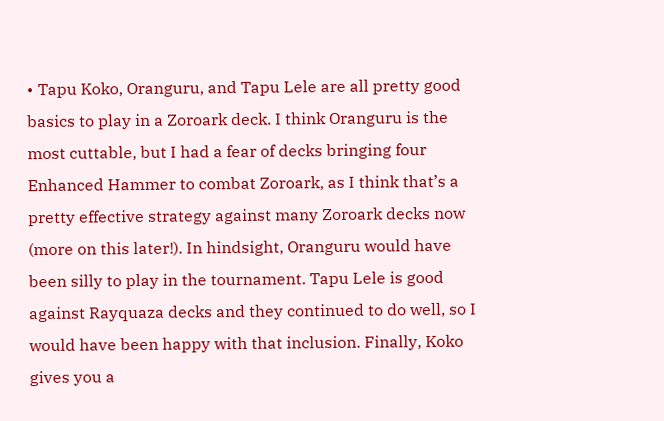• Tapu Koko, Oranguru, and Tapu Lele are all pretty good basics to play in a Zoroark deck. I think Oranguru is the most cuttable, but I had a fear of decks bringing four Enhanced Hammer to combat Zoroark, as I think that’s a pretty effective strategy against many Zoroark decks now (more on this later!). In hindsight, Oranguru would have been silly to play in the tournament. Tapu Lele is good against Rayquaza decks and they continued to do well, so I would have been happy with that inclusion. Finally, Koko gives you a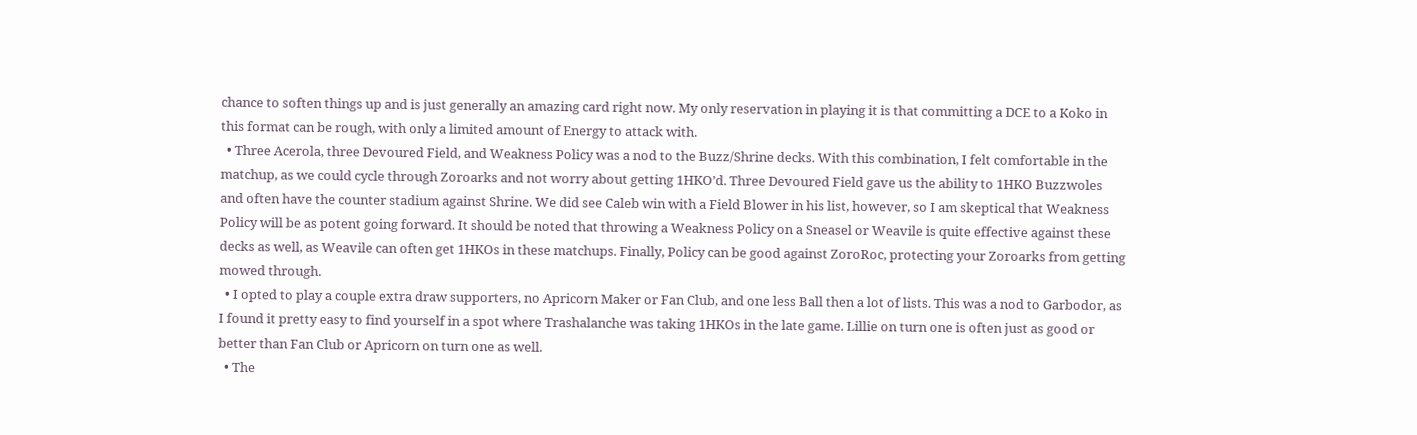chance to soften things up and is just generally an amazing card right now. My only reservation in playing it is that committing a DCE to a Koko in this format can be rough, with only a limited amount of Energy to attack with.
  • Three Acerola, three Devoured Field, and Weakness Policy was a nod to the Buzz/Shrine decks. With this combination, I felt comfortable in the matchup, as we could cycle through Zoroarks and not worry about getting 1HKO’d. Three Devoured Field gave us the ability to 1HKO Buzzwoles and often have the counter stadium against Shrine. We did see Caleb win with a Field Blower in his list, however, so I am skeptical that Weakness Policy will be as potent going forward. It should be noted that throwing a Weakness Policy on a Sneasel or Weavile is quite effective against these decks as well, as Weavile can often get 1HKOs in these matchups. Finally, Policy can be good against ZoroRoc, protecting your Zoroarks from getting mowed through.
  • I opted to play a couple extra draw supporters, no Apricorn Maker or Fan Club, and one less Ball then a lot of lists. This was a nod to Garbodor, as I found it pretty easy to find yourself in a spot where Trashalanche was taking 1HKOs in the late game. Lillie on turn one is often just as good or better than Fan Club or Apricorn on turn one as well.
  • The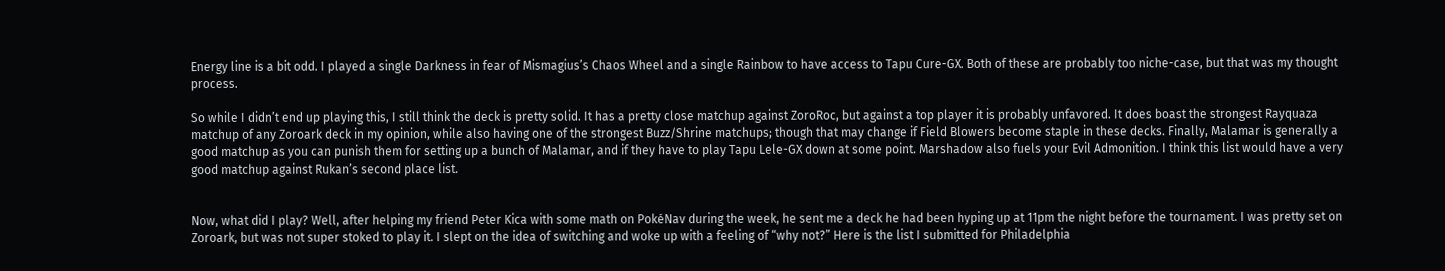Energy line is a bit odd. I played a single Darkness in fear of Mismagius’s Chaos Wheel and a single Rainbow to have access to Tapu Cure-GX. Both of these are probably too niche-case, but that was my thought process.

So while I didn’t end up playing this, I still think the deck is pretty solid. It has a pretty close matchup against ZoroRoc, but against a top player it is probably unfavored. It does boast the strongest Rayquaza matchup of any Zoroark deck in my opinion, while also having one of the strongest Buzz/Shrine matchups; though that may change if Field Blowers become staple in these decks. Finally, Malamar is generally a good matchup as you can punish them for setting up a bunch of Malamar, and if they have to play Tapu Lele-GX down at some point. Marshadow also fuels your Evil Admonition. I think this list would have a very good matchup against Rukan’s second place list.


Now, what did I play? Well, after helping my friend Peter Kica with some math on PokéNav during the week, he sent me a deck he had been hyping up at 11pm the night before the tournament. I was pretty set on Zoroark, but was not super stoked to play it. I slept on the idea of switching and woke up with a feeling of “why not?” Here is the list I submitted for Philadelphia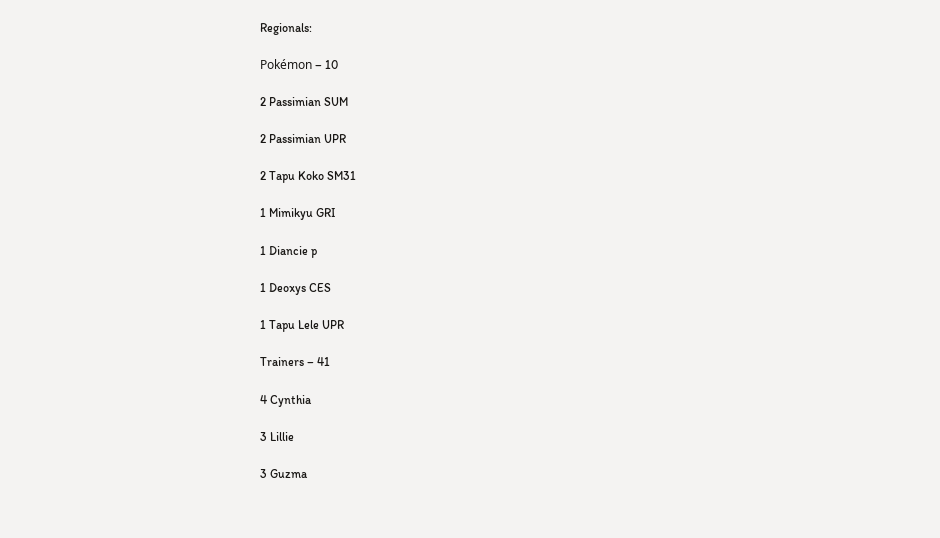Regionals:

Pokémon – 10

2 Passimian SUM

2 Passimian UPR

2 Tapu Koko SM31

1 Mimikyu GRI

1 Diancie p

1 Deoxys CES

1 Tapu Lele UPR

Trainers – 41

4 Cynthia

3 Lillie

3 Guzma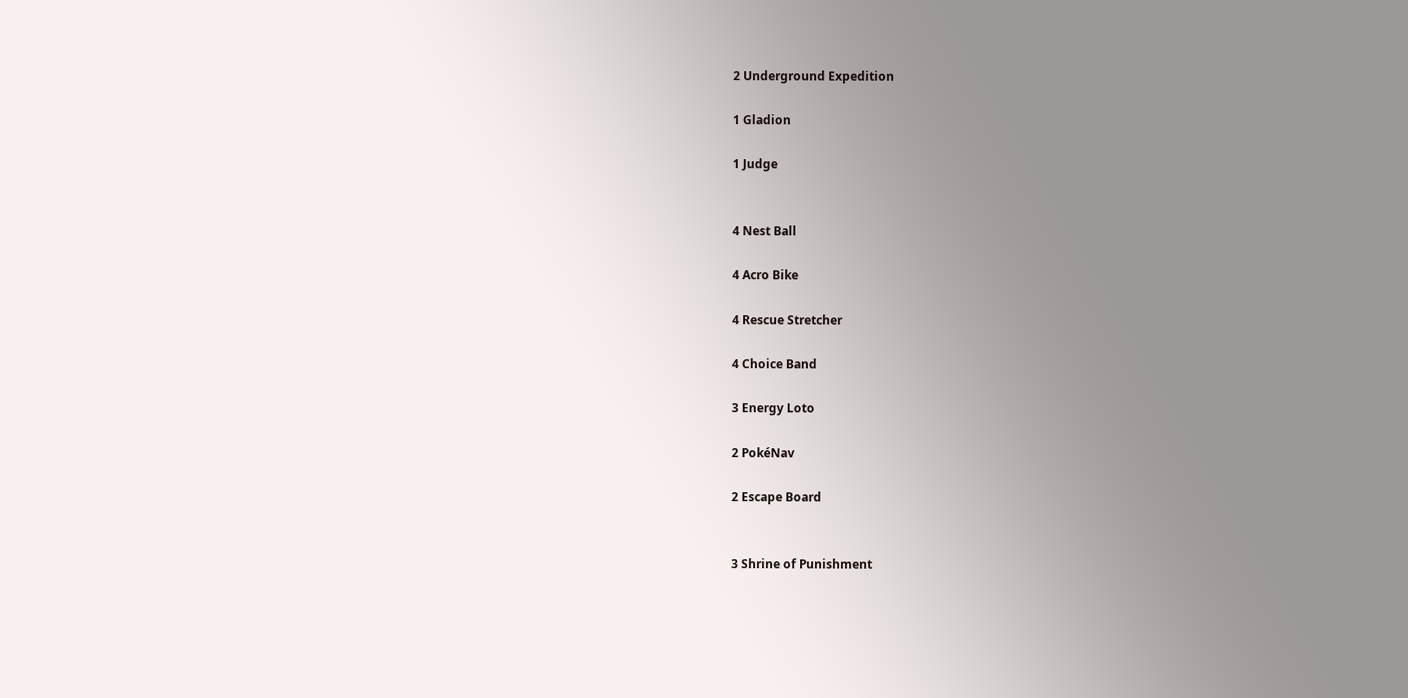2 Underground Expedition

1 Gladion

1 Judge


4 Nest Ball

4 Acro Bike

4 Rescue Stretcher

4 Choice Band

3 Energy Loto

2 PokéNav

2 Escape Board


3 Shrine of Punishment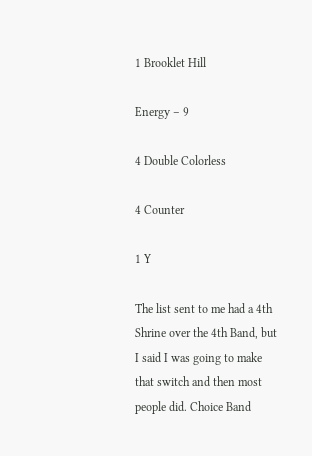1 Brooklet Hill

Energy – 9

4 Double Colorless

4 Counter

1 Y

The list sent to me had a 4th Shrine over the 4th Band, but I said I was going to make that switch and then most people did. Choice Band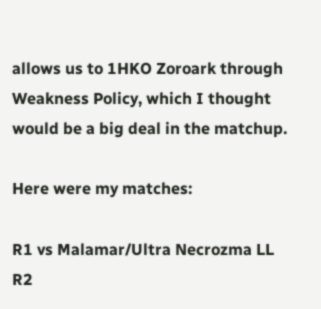allows us to 1HKO Zoroark through Weakness Policy, which I thought would be a big deal in the matchup.

Here were my matches:

R1 vs Malamar/Ultra Necrozma LL
R2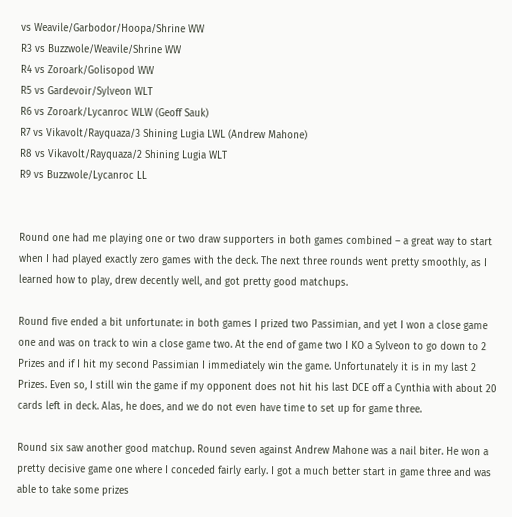vs Weavile/Garbodor/Hoopa/Shrine WW
R3 vs Buzzwole/Weavile/Shrine WW
R4 vs Zoroark/Golisopod WW
R5 vs Gardevoir/Sylveon WLT
R6 vs Zoroark/Lycanroc WLW (Geoff Sauk)
R7 vs Vikavolt/Rayquaza/3 Shining Lugia LWL (Andrew Mahone)
R8 vs Vikavolt/Rayquaza/2 Shining Lugia WLT
R9 vs Buzzwole/Lycanroc LL


Round one had me playing one or two draw supporters in both games combined – a great way to start when I had played exactly zero games with the deck. The next three rounds went pretty smoothly, as I learned how to play, drew decently well, and got pretty good matchups.

Round five ended a bit unfortunate: in both games I prized two Passimian, and yet I won a close game one and was on track to win a close game two. At the end of game two I KO a Sylveon to go down to 2 Prizes and if I hit my second Passimian I immediately win the game. Unfortunately it is in my last 2 Prizes. Even so, I still win the game if my opponent does not hit his last DCE off a Cynthia with about 20 cards left in deck. Alas, he does, and we do not even have time to set up for game three.

Round six saw another good matchup. Round seven against Andrew Mahone was a nail biter. He won a pretty decisive game one where I conceded fairly early. I got a much better start in game three and was able to take some prizes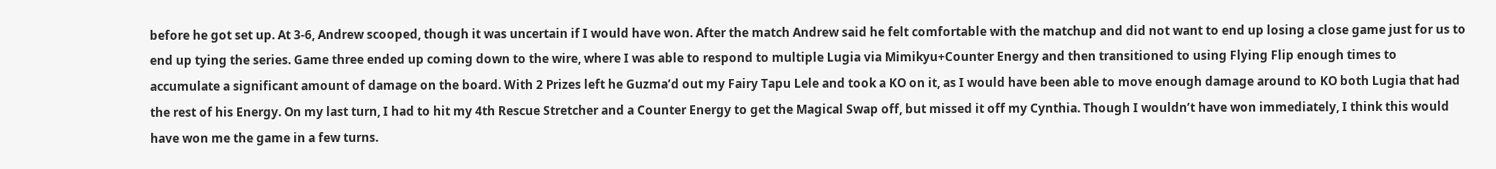before he got set up. At 3-6, Andrew scooped, though it was uncertain if I would have won. After the match Andrew said he felt comfortable with the matchup and did not want to end up losing a close game just for us to end up tying the series. Game three ended up coming down to the wire, where I was able to respond to multiple Lugia via Mimikyu+Counter Energy and then transitioned to using Flying Flip enough times to accumulate a significant amount of damage on the board. With 2 Prizes left he Guzma’d out my Fairy Tapu Lele and took a KO on it, as I would have been able to move enough damage around to KO both Lugia that had the rest of his Energy. On my last turn, I had to hit my 4th Rescue Stretcher and a Counter Energy to get the Magical Swap off, but missed it off my Cynthia. Though I wouldn’t have won immediately, I think this would have won me the game in a few turns.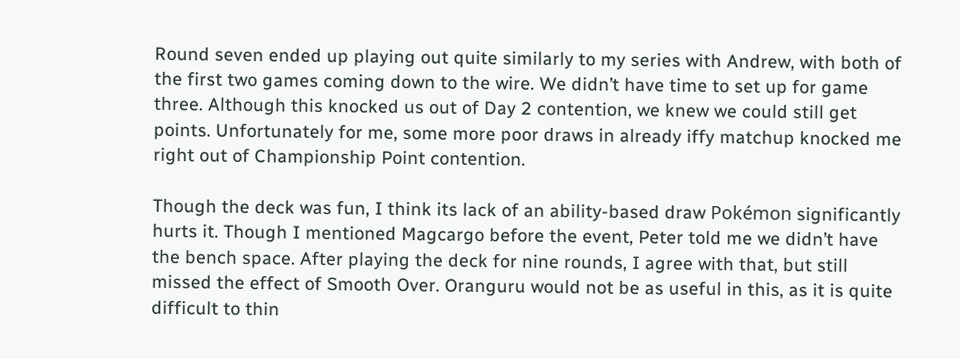Round seven ended up playing out quite similarly to my series with Andrew, with both of the first two games coming down to the wire. We didn’t have time to set up for game three. Although this knocked us out of Day 2 contention, we knew we could still get points. Unfortunately for me, some more poor draws in already iffy matchup knocked me right out of Championship Point contention.

Though the deck was fun, I think its lack of an ability-based draw Pokémon significantly hurts it. Though I mentioned Magcargo before the event, Peter told me we didn’t have the bench space. After playing the deck for nine rounds, I agree with that, but still missed the effect of Smooth Over. Oranguru would not be as useful in this, as it is quite difficult to thin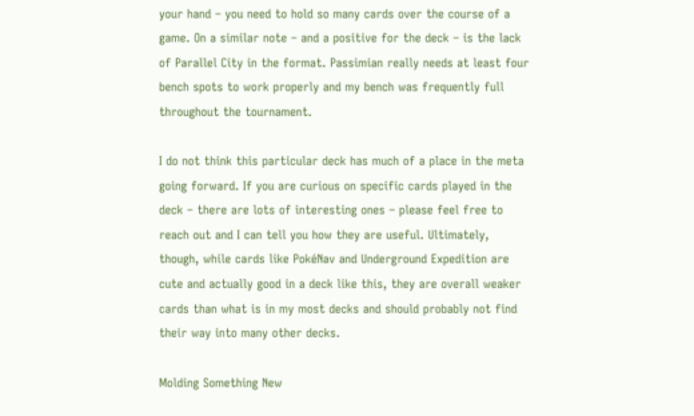your hand – you need to hold so many cards over the course of a game. On a similar note – and a positive for the deck – is the lack of Parallel City in the format. Passimian really needs at least four bench spots to work properly and my bench was frequently full throughout the tournament.

I do not think this particular deck has much of a place in the meta going forward. If you are curious on specific cards played in the deck – there are lots of interesting ones – please feel free to reach out and I can tell you how they are useful. Ultimately, though, while cards like PokéNav and Underground Expedition are cute and actually good in a deck like this, they are overall weaker cards than what is in my most decks and should probably not find their way into many other decks.

Molding Something New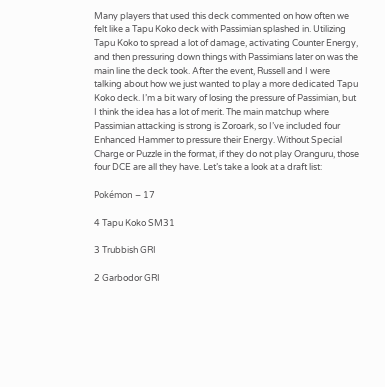Many players that used this deck commented on how often we felt like a Tapu Koko deck with Passimian splashed in. Utilizing Tapu Koko to spread a lot of damage, activating Counter Energy, and then pressuring down things with Passimians later on was the main line the deck took. After the event, Russell and I were talking about how we just wanted to play a more dedicated Tapu Koko deck. I’m a bit wary of losing the pressure of Passimian, but I think the idea has a lot of merit. The main matchup where Passimian attacking is strong is Zoroark, so I’ve included four Enhanced Hammer to pressure their Energy. Without Special Charge or Puzzle in the format, if they do not play Oranguru, those four DCE are all they have. Let’s take a look at a draft list:

Pokémon – 17

4 Tapu Koko SM31

3 Trubbish GRI

2 Garbodor GRI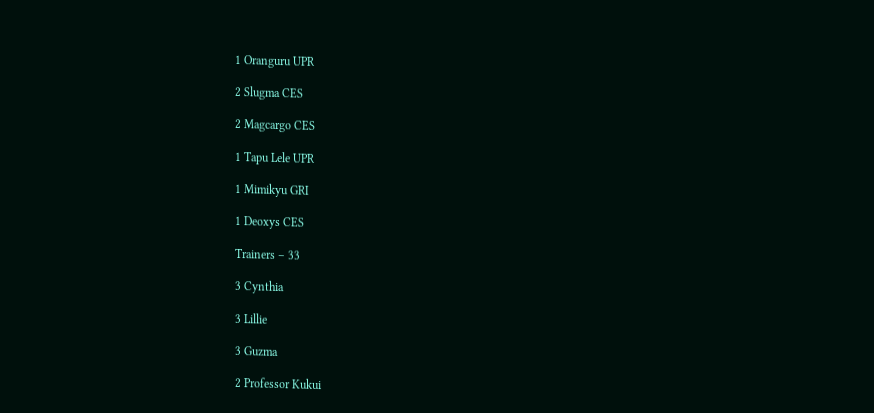1 Oranguru UPR

2 Slugma CES

2 Magcargo CES

1 Tapu Lele UPR

1 Mimikyu GRI

1 Deoxys CES

Trainers – 33

3 Cynthia

3 Lillie

3 Guzma

2 Professor Kukui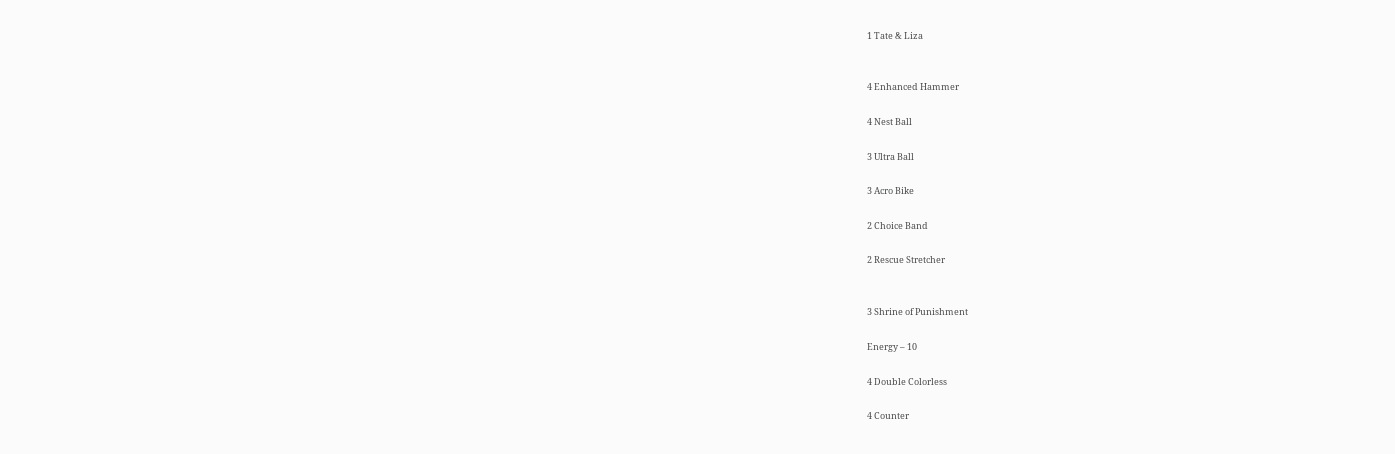1 Tate & Liza


4 Enhanced Hammer

4 Nest Ball

3 Ultra Ball

3 Acro Bike

2 Choice Band

2 Rescue Stretcher


3 Shrine of Punishment

Energy – 10

4 Double Colorless

4 Counter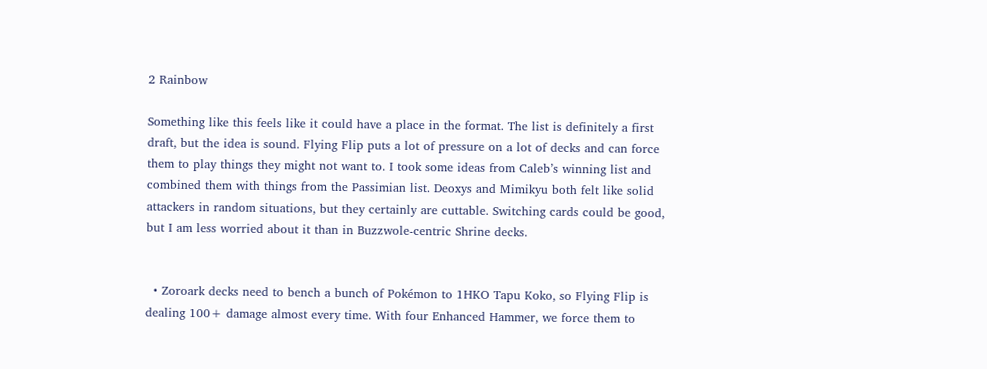2 Rainbow

Something like this feels like it could have a place in the format. The list is definitely a first draft, but the idea is sound. Flying Flip puts a lot of pressure on a lot of decks and can force them to play things they might not want to. I took some ideas from Caleb’s winning list and combined them with things from the Passimian list. Deoxys and Mimikyu both felt like solid attackers in random situations, but they certainly are cuttable. Switching cards could be good, but I am less worried about it than in Buzzwole-centric Shrine decks.


  • Zoroark decks need to bench a bunch of Pokémon to 1HKO Tapu Koko, so Flying Flip is dealing 100+ damage almost every time. With four Enhanced Hammer, we force them to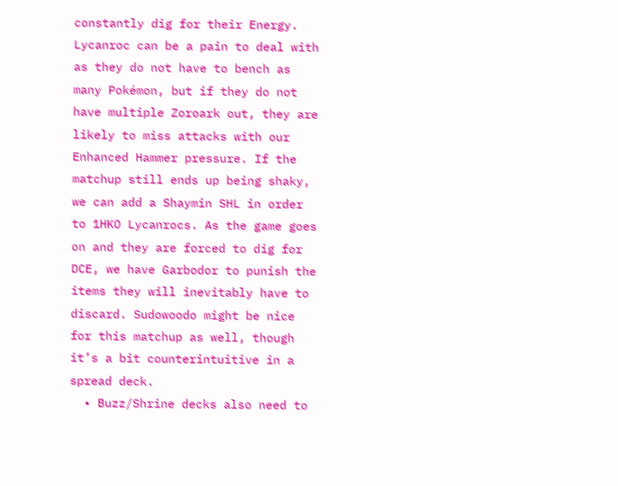constantly dig for their Energy. Lycanroc can be a pain to deal with as they do not have to bench as many Pokémon, but if they do not have multiple Zoroark out, they are likely to miss attacks with our Enhanced Hammer pressure. If the matchup still ends up being shaky, we can add a Shaymin SHL in order to 1HKO Lycanrocs. As the game goes on and they are forced to dig for DCE, we have Garbodor to punish the items they will inevitably have to discard. Sudowoodo might be nice for this matchup as well, though it’s a bit counterintuitive in a spread deck.
  • Buzz/Shrine decks also need to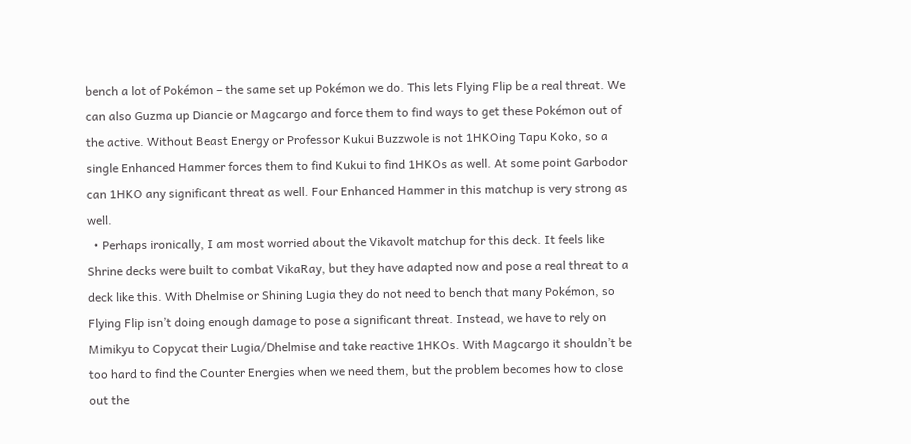bench a lot of Pokémon – the same set up Pokémon we do. This lets Flying Flip be a real threat. We can also Guzma up Diancie or Magcargo and force them to find ways to get these Pokémon out of the active. Without Beast Energy or Professor Kukui Buzzwole is not 1HKOing Tapu Koko, so a single Enhanced Hammer forces them to find Kukui to find 1HKOs as well. At some point Garbodor can 1HKO any significant threat as well. Four Enhanced Hammer in this matchup is very strong as well.
  • Perhaps ironically, I am most worried about the Vikavolt matchup for this deck. It feels like Shrine decks were built to combat VikaRay, but they have adapted now and pose a real threat to a deck like this. With Dhelmise or Shining Lugia they do not need to bench that many Pokémon, so Flying Flip isn’t doing enough damage to pose a significant threat. Instead, we have to rely on Mimikyu to Copycat their Lugia/Dhelmise and take reactive 1HKOs. With Magcargo it shouldn’t be too hard to find the Counter Energies when we need them, but the problem becomes how to close out the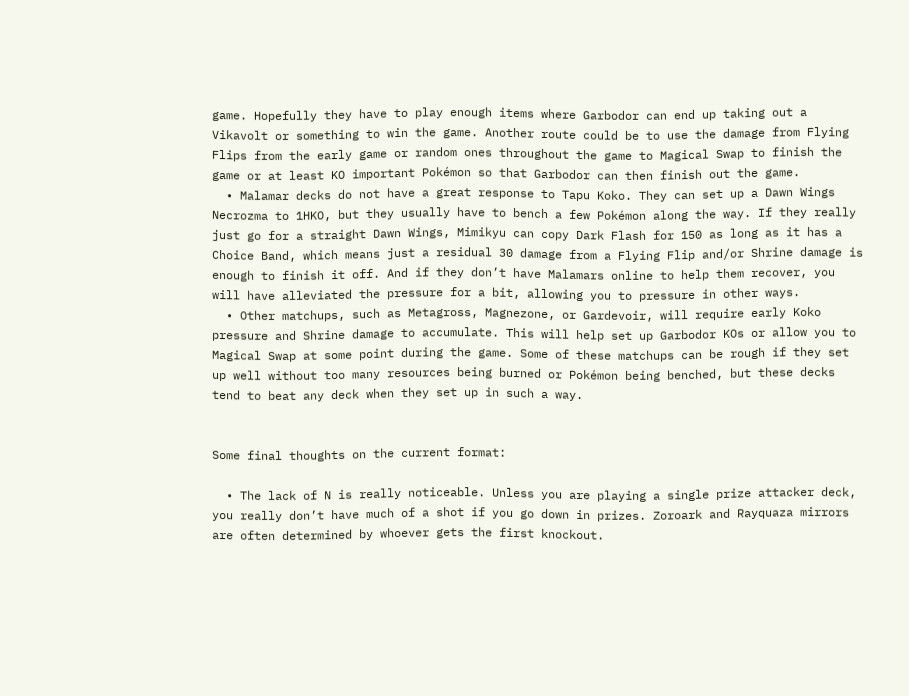game. Hopefully they have to play enough items where Garbodor can end up taking out a Vikavolt or something to win the game. Another route could be to use the damage from Flying Flips from the early game or random ones throughout the game to Magical Swap to finish the game or at least KO important Pokémon so that Garbodor can then finish out the game.
  • Malamar decks do not have a great response to Tapu Koko. They can set up a Dawn Wings Necrozma to 1HKO, but they usually have to bench a few Pokémon along the way. If they really just go for a straight Dawn Wings, Mimikyu can copy Dark Flash for 150 as long as it has a Choice Band, which means just a residual 30 damage from a Flying Flip and/or Shrine damage is enough to finish it off. And if they don’t have Malamars online to help them recover, you will have alleviated the pressure for a bit, allowing you to pressure in other ways.
  • Other matchups, such as Metagross, Magnezone, or Gardevoir, will require early Koko pressure and Shrine damage to accumulate. This will help set up Garbodor KOs or allow you to Magical Swap at some point during the game. Some of these matchups can be rough if they set up well without too many resources being burned or Pokémon being benched, but these decks tend to beat any deck when they set up in such a way.


Some final thoughts on the current format:

  • The lack of N is really noticeable. Unless you are playing a single prize attacker deck, you really don’t have much of a shot if you go down in prizes. Zoroark and Rayquaza mirrors are often determined by whoever gets the first knockout.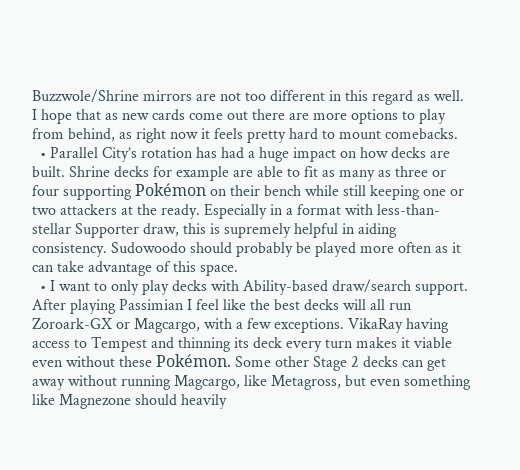Buzzwole/Shrine mirrors are not too different in this regard as well. I hope that as new cards come out there are more options to play from behind, as right now it feels pretty hard to mount comebacks.
  • Parallel City’s rotation has had a huge impact on how decks are built. Shrine decks for example are able to fit as many as three or four supporting Pokémon on their bench while still keeping one or two attackers at the ready. Especially in a format with less-than-stellar Supporter draw, this is supremely helpful in aiding consistency. Sudowoodo should probably be played more often as it can take advantage of this space.
  • I want to only play decks with Ability-based draw/search support. After playing Passimian I feel like the best decks will all run Zoroark-GX or Magcargo, with a few exceptions. VikaRay having access to Tempest and thinning its deck every turn makes it viable even without these Pokémon. Some other Stage 2 decks can get away without running Magcargo, like Metagross, but even something like Magnezone should heavily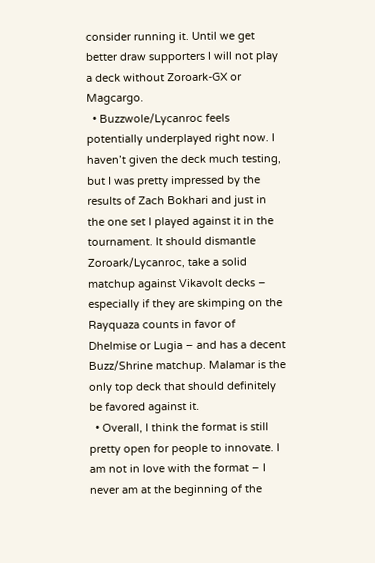consider running it. Until we get better draw supporters I will not play a deck without Zoroark-GX or Magcargo.
  • Buzzwole/Lycanroc feels potentially underplayed right now. I haven’t given the deck much testing, but I was pretty impressed by the results of Zach Bokhari and just in the one set I played against it in the tournament. It should dismantle Zoroark/Lycanroc, take a solid matchup against Vikavolt decks – especially if they are skimping on the Rayquaza counts in favor of Dhelmise or Lugia – and has a decent Buzz/Shrine matchup. Malamar is the only top deck that should definitely be favored against it.
  • Overall, I think the format is still pretty open for people to innovate. I am not in love with the format – I never am at the beginning of the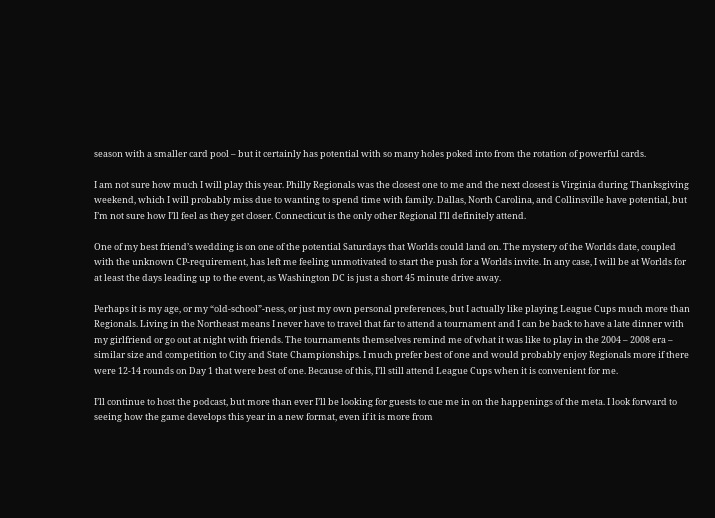season with a smaller card pool – but it certainly has potential with so many holes poked into from the rotation of powerful cards.

I am not sure how much I will play this year. Philly Regionals was the closest one to me and the next closest is Virginia during Thanksgiving weekend, which I will probably miss due to wanting to spend time with family. Dallas, North Carolina, and Collinsville have potential, but I’m not sure how I’ll feel as they get closer. Connecticut is the only other Regional I’ll definitely attend.

One of my best friend’s wedding is on one of the potential Saturdays that Worlds could land on. The mystery of the Worlds date, coupled with the unknown CP-requirement, has left me feeling unmotivated to start the push for a Worlds invite. In any case, I will be at Worlds for at least the days leading up to the event, as Washington DC is just a short 45 minute drive away.

Perhaps it is my age, or my “old-school”-ness, or just my own personal preferences, but I actually like playing League Cups much more than Regionals. Living in the Northeast means I never have to travel that far to attend a tournament and I can be back to have a late dinner with my girlfriend or go out at night with friends. The tournaments themselves remind me of what it was like to play in the 2004 – 2008 era – similar size and competition to City and State Championships. I much prefer best of one and would probably enjoy Regionals more if there were 12-14 rounds on Day 1 that were best of one. Because of this, I’ll still attend League Cups when it is convenient for me.

I’ll continue to host the podcast, but more than ever I’ll be looking for guests to cue me in on the happenings of the meta. I look forward to seeing how the game develops this year in a new format, even if it is more from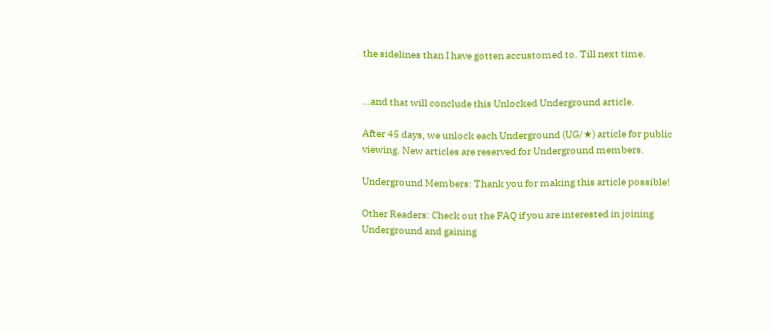the sidelines than I have gotten accustomed to. Till next time.


…and that will conclude this Unlocked Underground article.

After 45 days, we unlock each Underground (UG/★) article for public viewing. New articles are reserved for Underground members.

Underground Members: Thank you for making this article possible!

Other Readers: Check out the FAQ if you are interested in joining Underground and gaining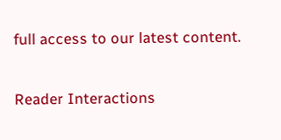full access to our latest content.

Reader Interactions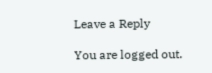Leave a Reply

You are logged out.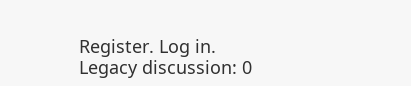Register. Log in. Legacy discussion: 0